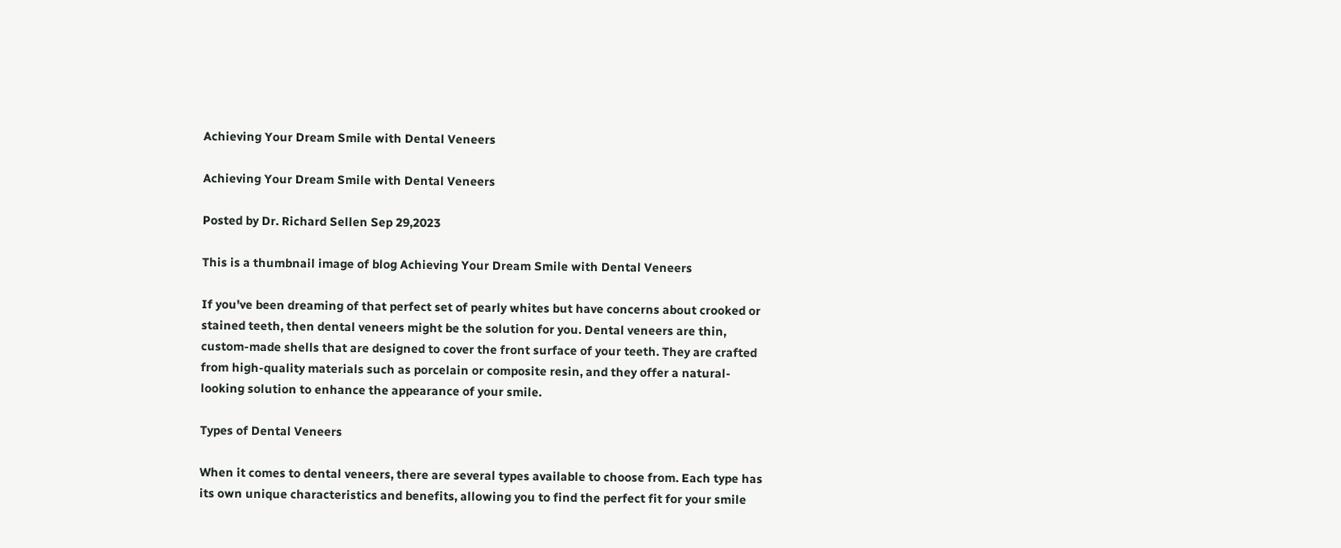Achieving Your Dream Smile with Dental Veneers

Achieving Your Dream Smile with Dental Veneers

Posted by Dr. Richard Sellen Sep 29,2023

This is a thumbnail image of blog Achieving Your Dream Smile with Dental Veneers

If you've been dreaming of that perfect set of pearly whites but have concerns about crooked or stained teeth, then dental veneers might be the solution for you. Dental veneers are thin, custom-made shells that are designed to cover the front surface of your teeth. They are crafted from high-quality materials such as porcelain or composite resin, and they offer a natural-looking solution to enhance the appearance of your smile.

Types of Dental Veneers

When it comes to dental veneers, there are several types available to choose from. Each type has its own unique characteristics and benefits, allowing you to find the perfect fit for your smile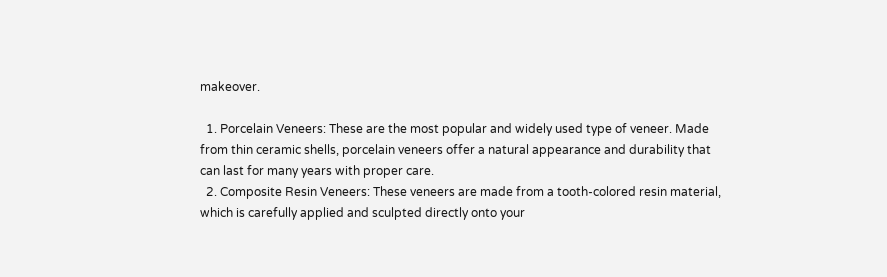makeover.

  1. Porcelain Veneers: These are the most popular and widely used type of veneer. Made from thin ceramic shells, porcelain veneers offer a natural appearance and durability that can last for many years with proper care.
  2. Composite Resin Veneers: These veneers are made from a tooth-colored resin material, which is carefully applied and sculpted directly onto your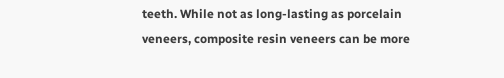teeth. While not as long-lasting as porcelain veneers, composite resin veneers can be more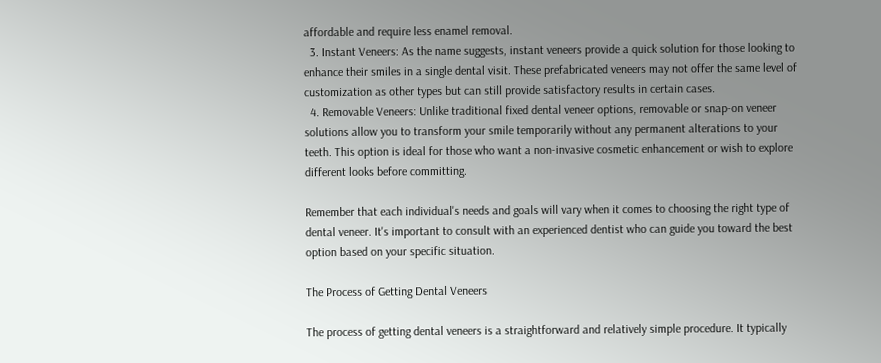affordable and require less enamel removal.
  3. Instant Veneers: As the name suggests, instant veneers provide a quick solution for those looking to enhance their smiles in a single dental visit. These prefabricated veneers may not offer the same level of customization as other types but can still provide satisfactory results in certain cases.
  4. Removable Veneers: Unlike traditional fixed dental veneer options, removable or snap-on veneer solutions allow you to transform your smile temporarily without any permanent alterations to your teeth. This option is ideal for those who want a non-invasive cosmetic enhancement or wish to explore different looks before committing.

Remember that each individual's needs and goals will vary when it comes to choosing the right type of dental veneer. It's important to consult with an experienced dentist who can guide you toward the best option based on your specific situation.

The Process of Getting Dental Veneers

The process of getting dental veneers is a straightforward and relatively simple procedure. It typically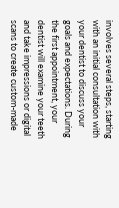involves several steps, starting with an initial consultation with your dentist to discuss your goals and expectations. During the first appointment, your dentist will examine your teeth and take impressions or digital scans to create custom-made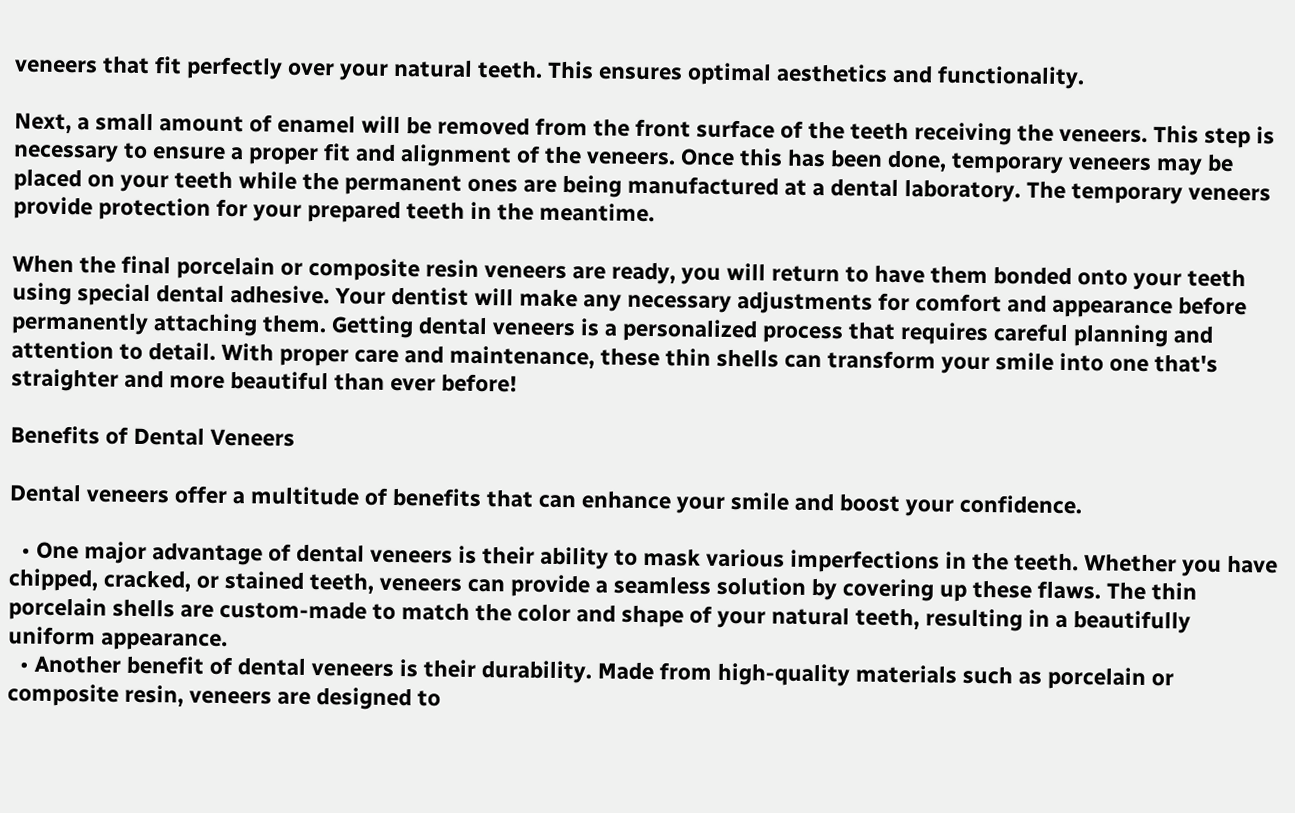veneers that fit perfectly over your natural teeth. This ensures optimal aesthetics and functionality.

Next, a small amount of enamel will be removed from the front surface of the teeth receiving the veneers. This step is necessary to ensure a proper fit and alignment of the veneers. Once this has been done, temporary veneers may be placed on your teeth while the permanent ones are being manufactured at a dental laboratory. The temporary veneers provide protection for your prepared teeth in the meantime.

When the final porcelain or composite resin veneers are ready, you will return to have them bonded onto your teeth using special dental adhesive. Your dentist will make any necessary adjustments for comfort and appearance before permanently attaching them. Getting dental veneers is a personalized process that requires careful planning and attention to detail. With proper care and maintenance, these thin shells can transform your smile into one that's straighter and more beautiful than ever before!

Benefits of Dental Veneers

Dental veneers offer a multitude of benefits that can enhance your smile and boost your confidence.

  • One major advantage of dental veneers is their ability to mask various imperfections in the teeth. Whether you have chipped, cracked, or stained teeth, veneers can provide a seamless solution by covering up these flaws. The thin porcelain shells are custom-made to match the color and shape of your natural teeth, resulting in a beautifully uniform appearance.
  • Another benefit of dental veneers is their durability. Made from high-quality materials such as porcelain or composite resin, veneers are designed to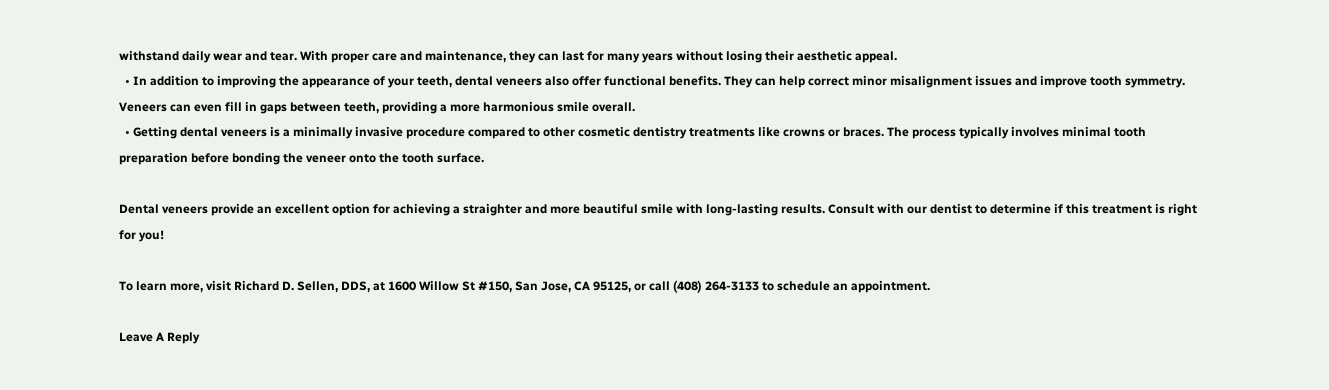withstand daily wear and tear. With proper care and maintenance, they can last for many years without losing their aesthetic appeal.
  • In addition to improving the appearance of your teeth, dental veneers also offer functional benefits. They can help correct minor misalignment issues and improve tooth symmetry. Veneers can even fill in gaps between teeth, providing a more harmonious smile overall.
  • Getting dental veneers is a minimally invasive procedure compared to other cosmetic dentistry treatments like crowns or braces. The process typically involves minimal tooth preparation before bonding the veneer onto the tooth surface.

Dental veneers provide an excellent option for achieving a straighter and more beautiful smile with long-lasting results. Consult with our dentist to determine if this treatment is right for you!

To learn more, visit Richard D. Sellen, DDS, at 1600 Willow St #150, San Jose, CA 95125, or call (408) 264-3133 to schedule an appointment.

Leave A Reply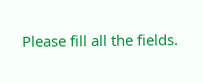Please fill all the fields.